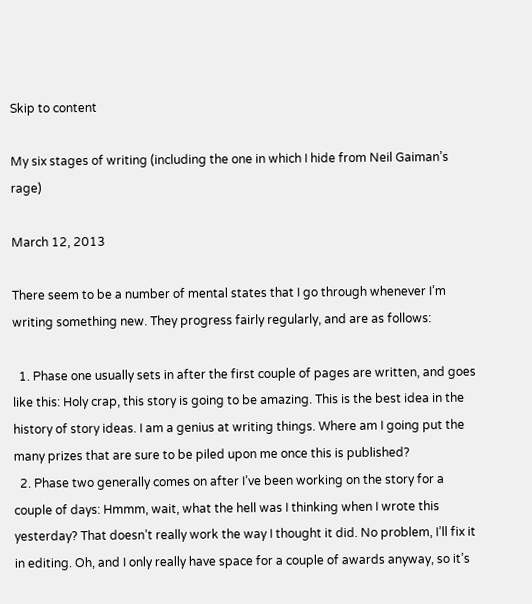Skip to content

My six stages of writing (including the one in which I hide from Neil Gaiman’s rage)

March 12, 2013

There seem to be a number of mental states that I go through whenever I’m writing something new. They progress fairly regularly, and are as follows:

  1. Phase one usually sets in after the first couple of pages are written, and goes like this: Holy crap, this story is going to be amazing. This is the best idea in the history of story ideas. I am a genius at writing things. Where am I going put the many prizes that are sure to be piled upon me once this is published?
  2. Phase two generally comes on after I’ve been working on the story for a couple of days: Hmmm, wait, what the hell was I thinking when I wrote this yesterday? That doesn’t really work the way I thought it did. No problem, I’ll fix it in editing. Oh, and I only really have space for a couple of awards anyway, so it’s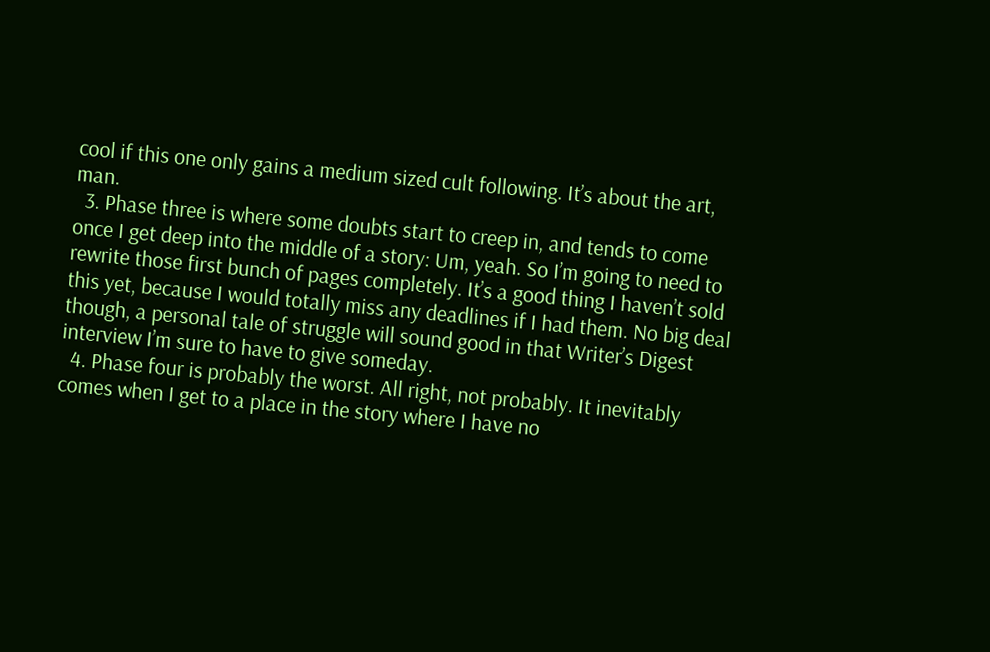cool if this one only gains a medium sized cult following. It’s about the art, man.
  3. Phase three is where some doubts start to creep in, and tends to come once I get deep into the middle of a story: Um, yeah. So I’m going to need to rewrite those first bunch of pages completely. It’s a good thing I haven’t sold this yet, because I would totally miss any deadlines if I had them. No big deal though, a personal tale of struggle will sound good in that Writer’s Digest interview I’m sure to have to give someday.
  4. Phase four is probably the worst. All right, not probably. It inevitably comes when I get to a place in the story where I have no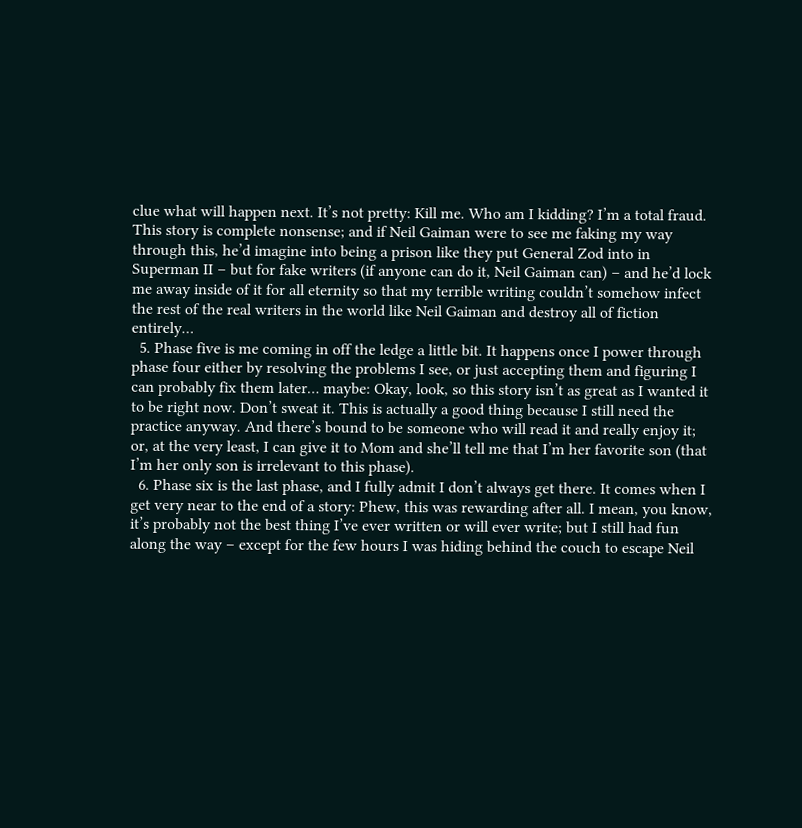clue what will happen next. It’s not pretty: Kill me. Who am I kidding? I’m a total fraud. This story is complete nonsense; and if Neil Gaiman were to see me faking my way through this, he’d imagine into being a prison like they put General Zod into in Superman II – but for fake writers (if anyone can do it, Neil Gaiman can) – and he’d lock me away inside of it for all eternity so that my terrible writing couldn’t somehow infect the rest of the real writers in the world like Neil Gaiman and destroy all of fiction entirely…
  5. Phase five is me coming in off the ledge a little bit. It happens once I power through phase four either by resolving the problems I see, or just accepting them and figuring I can probably fix them later… maybe: Okay, look, so this story isn’t as great as I wanted it to be right now. Don’t sweat it. This is actually a good thing because I still need the practice anyway. And there’s bound to be someone who will read it and really enjoy it; or, at the very least, I can give it to Mom and she’ll tell me that I’m her favorite son (that I’m her only son is irrelevant to this phase).
  6. Phase six is the last phase, and I fully admit I don’t always get there. It comes when I get very near to the end of a story: Phew, this was rewarding after all. I mean, you know, it’s probably not the best thing I’ve ever written or will ever write; but I still had fun along the way – except for the few hours I was hiding behind the couch to escape Neil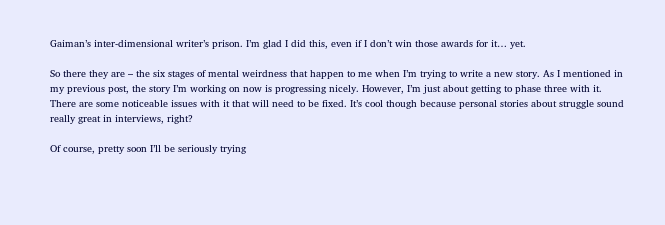Gaiman’s inter-dimensional writer’s prison. I’m glad I did this, even if I don’t win those awards for it… yet.

So there they are – the six stages of mental weirdness that happen to me when I’m trying to write a new story. As I mentioned in my previous post, the story I’m working on now is progressing nicely. However, I’m just about getting to phase three with it. There are some noticeable issues with it that will need to be fixed. It’s cool though because personal stories about struggle sound really great in interviews, right?

Of course, pretty soon I’ll be seriously trying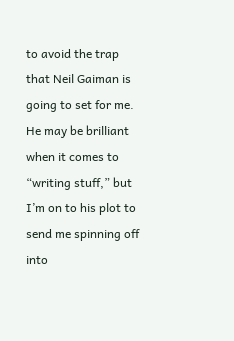to avoid the trap that Neil Gaiman is going to set for me. He may be brilliant when it comes to “writing stuff,” but I’m on to his plot to send me spinning off into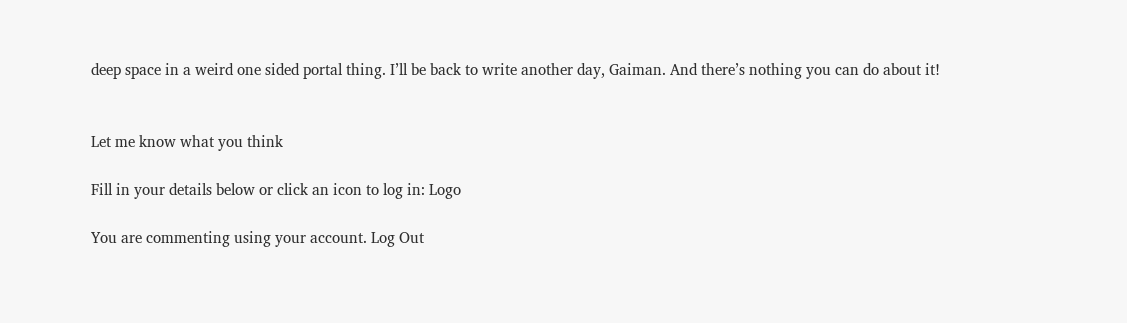deep space in a weird one sided portal thing. I’ll be back to write another day, Gaiman. And there’s nothing you can do about it!


Let me know what you think

Fill in your details below or click an icon to log in: Logo

You are commenting using your account. Log Out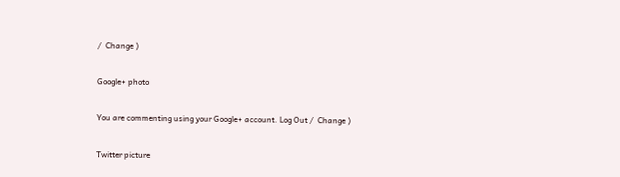/  Change )

Google+ photo

You are commenting using your Google+ account. Log Out /  Change )

Twitter picture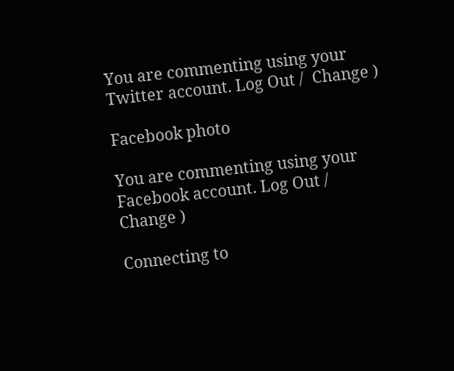You are commenting using your Twitter account. Log Out /  Change )

Facebook photo

You are commenting using your Facebook account. Log Out /  Change )

Connecting to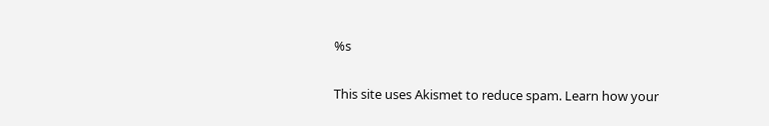%s

This site uses Akismet to reduce spam. Learn how your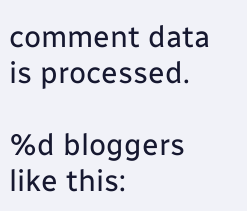comment data is processed.

%d bloggers like this: